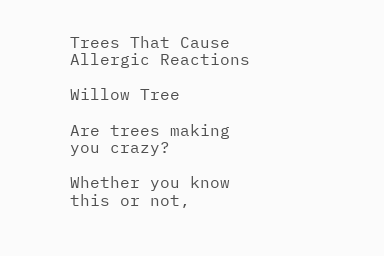Trees That Cause Allergic Reactions

Willow Tree

Are trees making you crazy?

Whether you know this or not,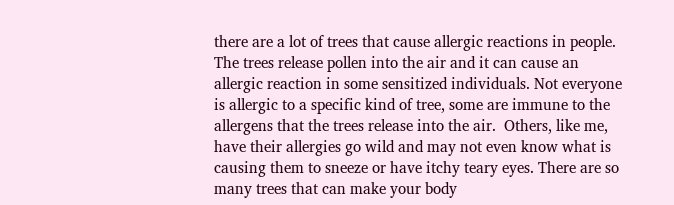there are a lot of trees that cause allergic reactions in people. The trees release pollen into the air and it can cause an allergic reaction in some sensitized individuals. Not everyone is allergic to a specific kind of tree, some are immune to the allergens that the trees release into the air.  Others, like me, have their allergies go wild and may not even know what is causing them to sneeze or have itchy teary eyes. There are so many trees that can make your body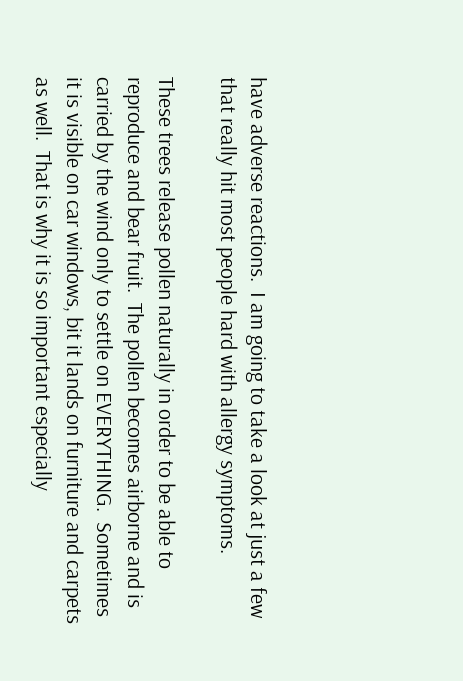have adverse reactions.  I am going to take a look at just a few that really hit most people hard with allergy symptoms.

These trees release pollen naturally in order to be able to reproduce and bear fruit.  The pollen becomes airborne and is carried by the wind only to settle on EVERYTHING.  Sometimes it is visible on car windows, bit it lands on furniture and carpets as well.  That is why it is so important especially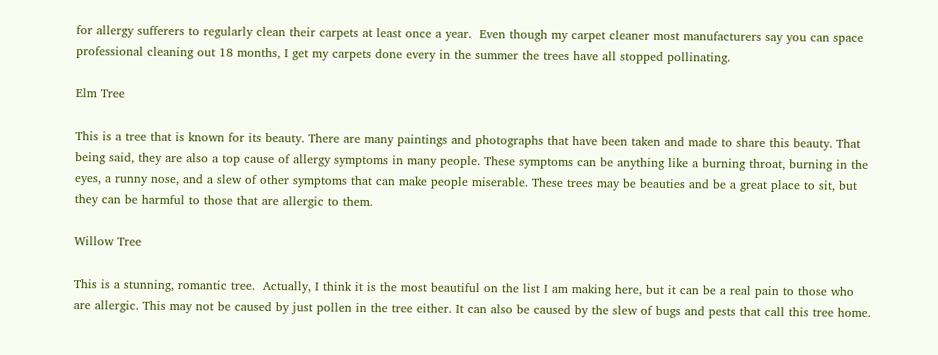for allergy sufferers to regularly clean their carpets at least once a year.  Even though my carpet cleaner most manufacturers say you can space professional cleaning out 18 months, I get my carpets done every in the summer the trees have all stopped pollinating.

Elm Tree

This is a tree that is known for its beauty. There are many paintings and photographs that have been taken and made to share this beauty. That being said, they are also a top cause of allergy symptoms in many people. These symptoms can be anything like a burning throat, burning in the eyes, a runny nose, and a slew of other symptoms that can make people miserable. These trees may be beauties and be a great place to sit, but they can be harmful to those that are allergic to them.

Willow Tree

This is a stunning, romantic tree.  Actually, I think it is the most beautiful on the list I am making here, but it can be a real pain to those who are allergic. This may not be caused by just pollen in the tree either. It can also be caused by the slew of bugs and pests that call this tree home.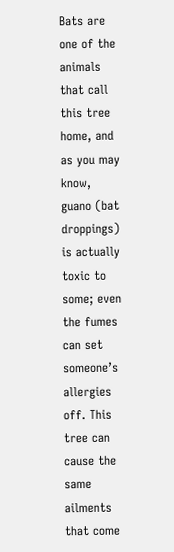Bats are one of the animals that call this tree home, and as you may know,  guano (bat droppings) is actually toxic to some; even the fumes can set someone’s allergies off. This tree can cause the same ailments that come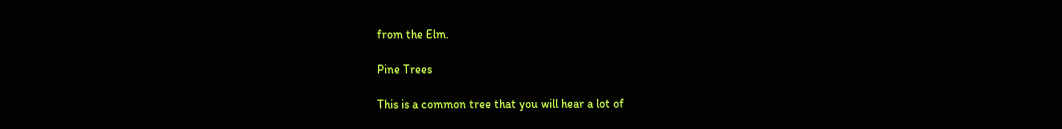from the Elm.

Pine Trees

This is a common tree that you will hear a lot of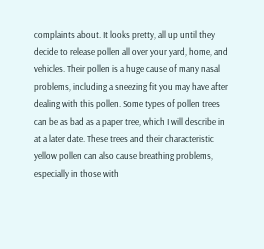complaints about. It looks pretty, all up until they decide to release pollen all over your yard, home, and vehicles. Their pollen is a huge cause of many nasal problems, including a sneezing fit you may have after dealing with this pollen. Some types of pollen trees can be as bad as a paper tree, which I will describe in at a later date. These trees and their characteristic yellow pollen can also cause breathing problems, especially in those with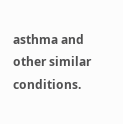asthma and other similar conditions.